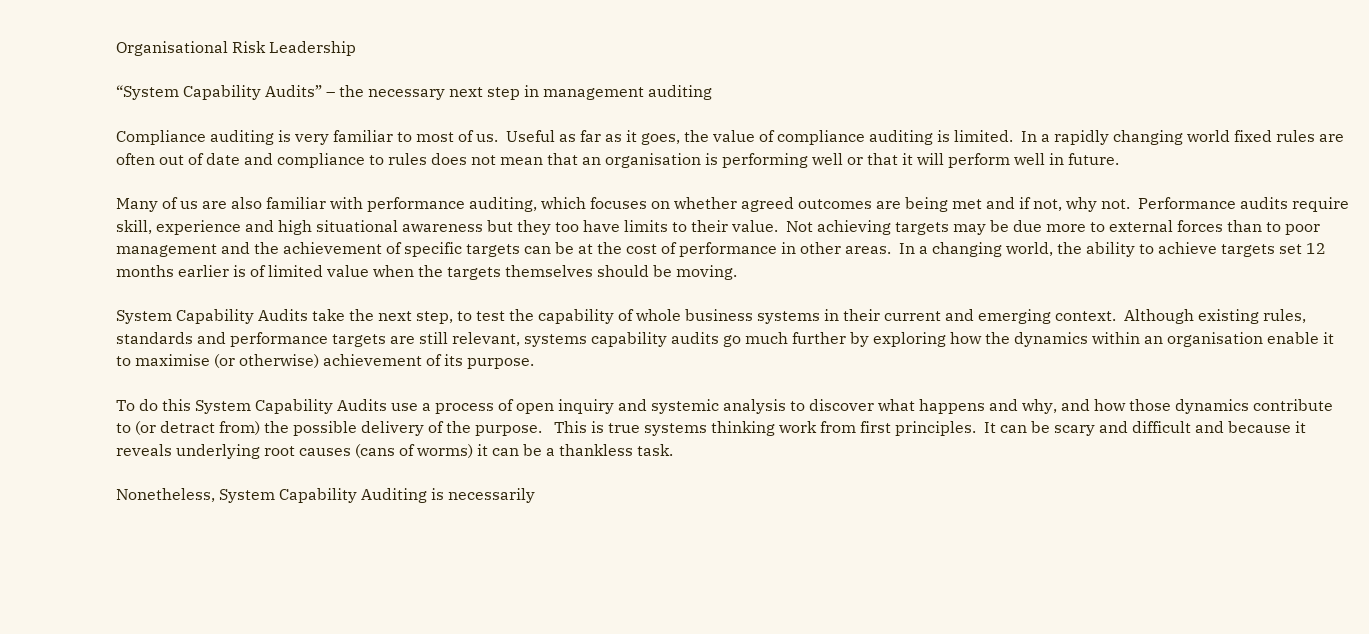Organisational Risk Leadership

“System Capability Audits” – the necessary next step in management auditing

Compliance auditing is very familiar to most of us.  Useful as far as it goes, the value of compliance auditing is limited.  In a rapidly changing world fixed rules are often out of date and compliance to rules does not mean that an organisation is performing well or that it will perform well in future.

Many of us are also familiar with performance auditing, which focuses on whether agreed outcomes are being met and if not, why not.  Performance audits require skill, experience and high situational awareness but they too have limits to their value.  Not achieving targets may be due more to external forces than to poor management and the achievement of specific targets can be at the cost of performance in other areas.  In a changing world, the ability to achieve targets set 12 months earlier is of limited value when the targets themselves should be moving.

System Capability Audits take the next step, to test the capability of whole business systems in their current and emerging context.  Although existing rules, standards and performance targets are still relevant, systems capability audits go much further by exploring how the dynamics within an organisation enable it to maximise (or otherwise) achievement of its purpose.

To do this System Capability Audits use a process of open inquiry and systemic analysis to discover what happens and why, and how those dynamics contribute to (or detract from) the possible delivery of the purpose.   This is true systems thinking work from first principles.  It can be scary and difficult and because it reveals underlying root causes (cans of worms) it can be a thankless task.

Nonetheless, System Capability Auditing is necessarily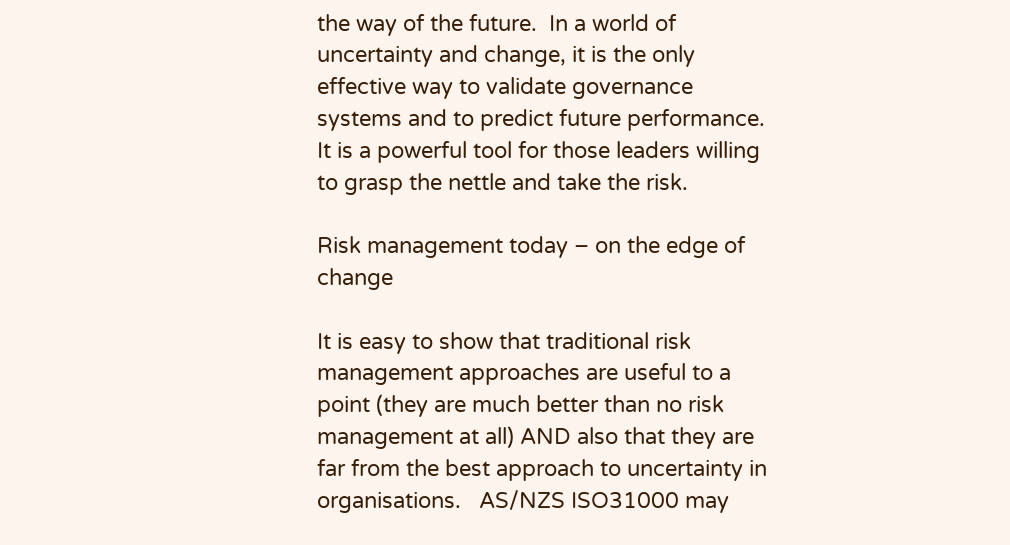the way of the future.  In a world of uncertainty and change, it is the only effective way to validate governance systems and to predict future performance.  It is a powerful tool for those leaders willing to grasp the nettle and take the risk.

Risk management today – on the edge of change

It is easy to show that traditional risk management approaches are useful to a point (they are much better than no risk management at all) AND also that they are far from the best approach to uncertainty in organisations.   AS/NZS ISO31000 may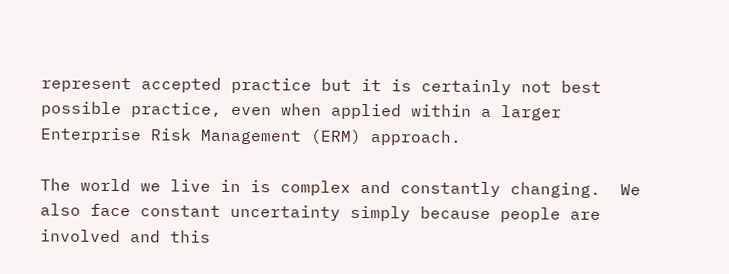represent accepted practice but it is certainly not best possible practice, even when applied within a larger Enterprise Risk Management (ERM) approach.

The world we live in is complex and constantly changing.  We also face constant uncertainty simply because people are involved and this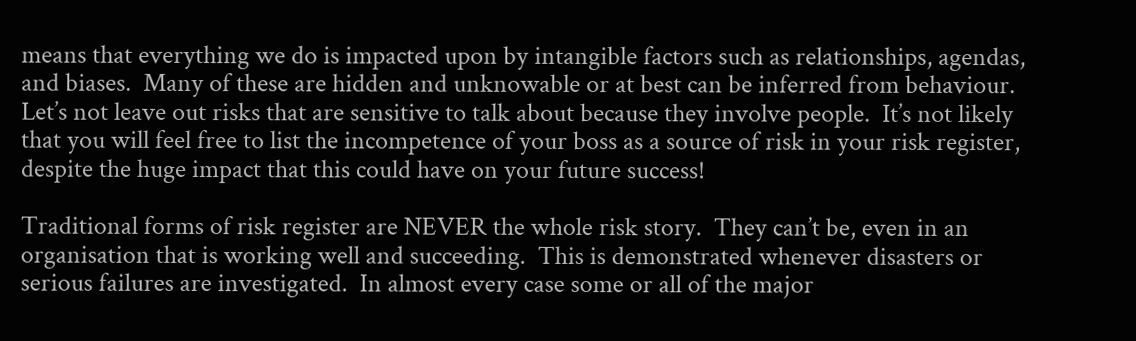means that everything we do is impacted upon by intangible factors such as relationships, agendas, and biases.  Many of these are hidden and unknowable or at best can be inferred from behaviour.   Let’s not leave out risks that are sensitive to talk about because they involve people.  It’s not likely that you will feel free to list the incompetence of your boss as a source of risk in your risk register, despite the huge impact that this could have on your future success!

Traditional forms of risk register are NEVER the whole risk story.  They can’t be, even in an organisation that is working well and succeeding.  This is demonstrated whenever disasters or serious failures are investigated.  In almost every case some or all of the major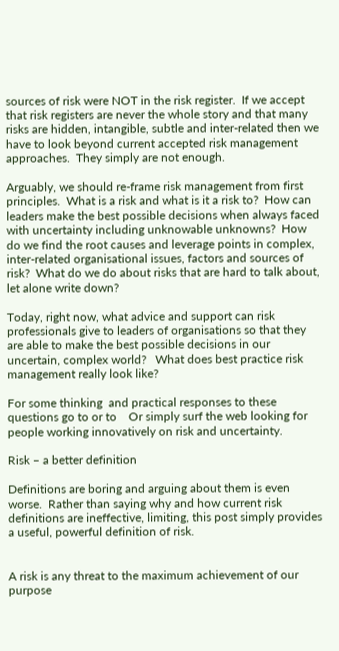sources of risk were NOT in the risk register.  If we accept that risk registers are never the whole story and that many risks are hidden, intangible, subtle and inter-related then we have to look beyond current accepted risk management approaches.  They simply are not enough.

Arguably, we should re-frame risk management from first principles.  What is a risk and what is it a risk to?  How can leaders make the best possible decisions when always faced with uncertainty including unknowable unknowns?  How do we find the root causes and leverage points in complex, inter-related organisational issues, factors and sources of risk?  What do we do about risks that are hard to talk about, let alone write down?

Today, right now, what advice and support can risk professionals give to leaders of organisations so that they are able to make the best possible decisions in our uncertain, complex world?   What does best practice risk management really look like?

For some thinking  and practical responses to these questions go to or to    Or simply surf the web looking for people working innovatively on risk and uncertainty.

Risk – a better definition

Definitions are boring and arguing about them is even worse.  Rather than saying why and how current risk definitions are ineffective, limiting, this post simply provides a useful, powerful definition of risk.


A risk is any threat to the maximum achievement of our purpose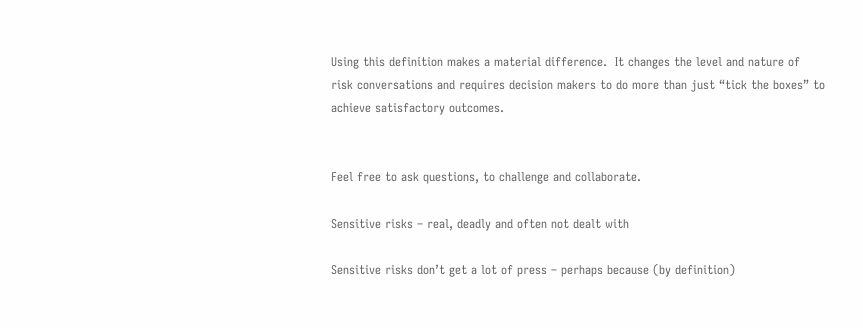Using this definition makes a material difference.  It changes the level and nature of risk conversations and requires decision makers to do more than just “tick the boxes” to achieve satisfactory outcomes.


Feel free to ask questions, to challenge and collaborate.

Sensitive risks – real, deadly and often not dealt with

Sensitive risks don’t get a lot of press – perhaps because (by definition)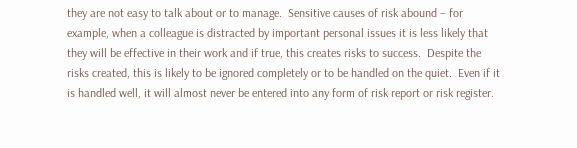they are not easy to talk about or to manage.  Sensitive causes of risk abound – for example, when a colleague is distracted by important personal issues it is less likely that they will be effective in their work and if true, this creates risks to success.  Despite the risks created, this is likely to be ignored completely or to be handled on the quiet.  Even if it is handled well, it will almost never be entered into any form of risk report or risk register.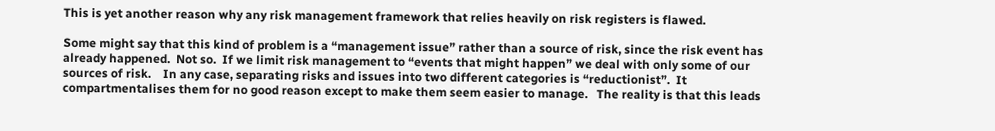This is yet another reason why any risk management framework that relies heavily on risk registers is flawed.

Some might say that this kind of problem is a “management issue” rather than a source of risk, since the risk event has already happened.  Not so.  If we limit risk management to “events that might happen” we deal with only some of our sources of risk.    In any case, separating risks and issues into two different categories is “reductionist”.  It compartmentalises them for no good reason except to make them seem easier to manage.   The reality is that this leads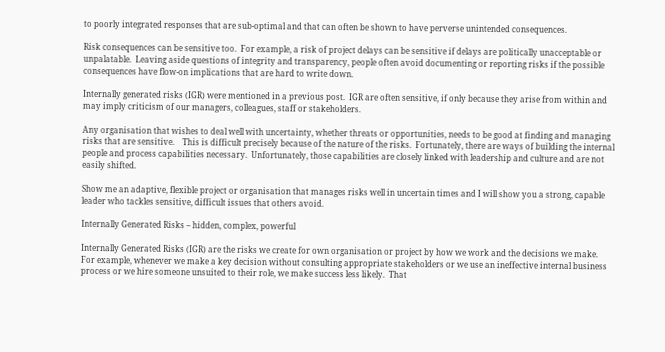to poorly integrated responses that are sub-optimal and that can often be shown to have perverse unintended consequences.

Risk consequences can be sensitive too.  For example, a risk of project delays can be sensitive if delays are politically unacceptable or unpalatable.  Leaving aside questions of integrity and transparency, people often avoid documenting or reporting risks if the possible consequences have flow-on implications that are hard to write down.

Internally generated risks (IGR) were mentioned in a previous post.  IGR are often sensitive, if only because they arise from within and may imply criticism of our managers, colleagues, staff or stakeholders.

Any organisation that wishes to deal well with uncertainty, whether threats or opportunities, needs to be good at finding and managing risks that are sensitive.    This is difficult precisely because of the nature of the risks.  Fortunately, there are ways of building the internal people and process capabilities necessary.  Unfortunately, those capabilities are closely linked with leadership and culture and are not easily shifted.

Show me an adaptive, flexible project or organisation that manages risks well in uncertain times and I will show you a strong, capable leader who tackles sensitive, difficult issues that others avoid.

Internally Generated Risks – hidden, complex, powerful

Internally Generated Risks (IGR) are the risks we create for own organisation or project by how we work and the decisions we make.   For example, whenever we make a key decision without consulting appropriate stakeholders or we use an ineffective internal business process or we hire someone unsuited to their role, we make success less likely.  That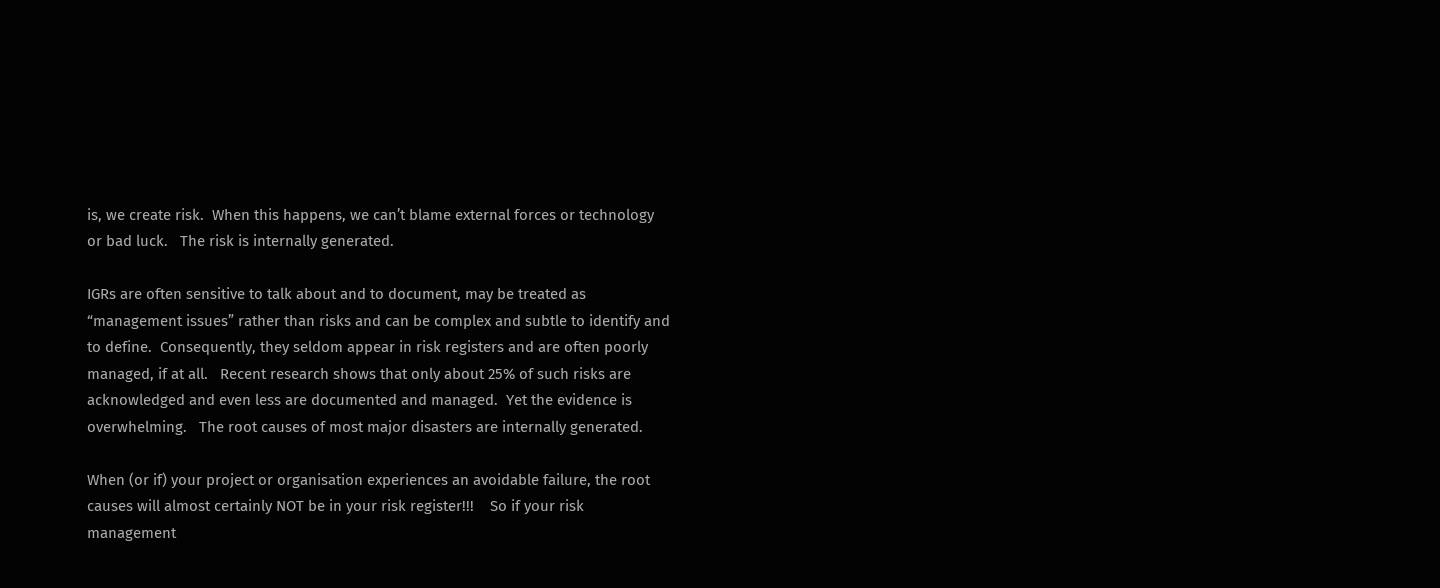is, we create risk.  When this happens, we can’t blame external forces or technology or bad luck.   The risk is internally generated.

IGRs are often sensitive to talk about and to document, may be treated as “management issues” rather than risks and can be complex and subtle to identify and to define.  Consequently, they seldom appear in risk registers and are often poorly managed, if at all.   Recent research shows that only about 25% of such risks are acknowledged and even less are documented and managed.  Yet the evidence is overwhelming.   The root causes of most major disasters are internally generated.

When (or if) your project or organisation experiences an avoidable failure, the root causes will almost certainly NOT be in your risk register!!!    So if your risk management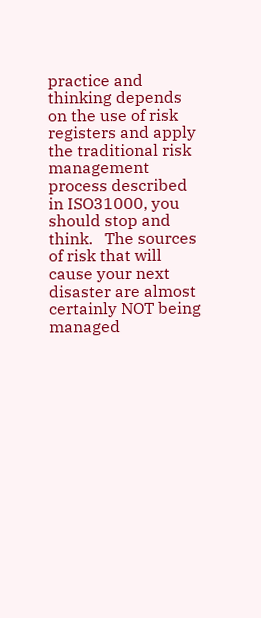practice and thinking depends on the use of risk registers and apply the traditional risk management process described in ISO31000, you should stop and think.   The sources of risk that will cause your next disaster are almost certainly NOT being managed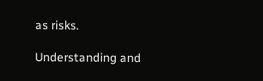as risks.

Understanding and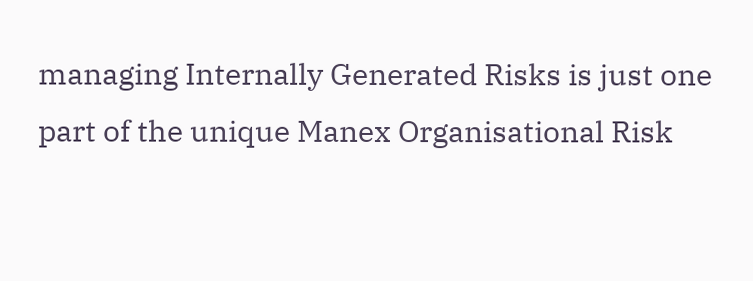managing Internally Generated Risks is just one part of the unique Manex Organisational Risk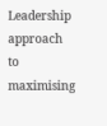Leadership approach to maximising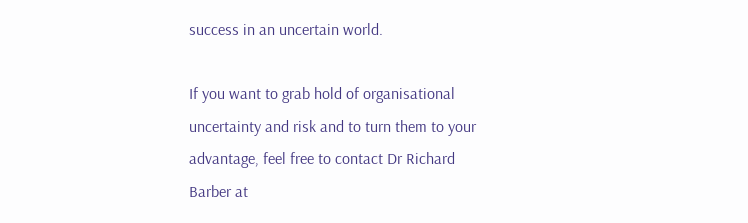success in an uncertain world.

If you want to grab hold of organisational uncertainty and risk and to turn them to your advantage, feel free to contact Dr Richard Barber at